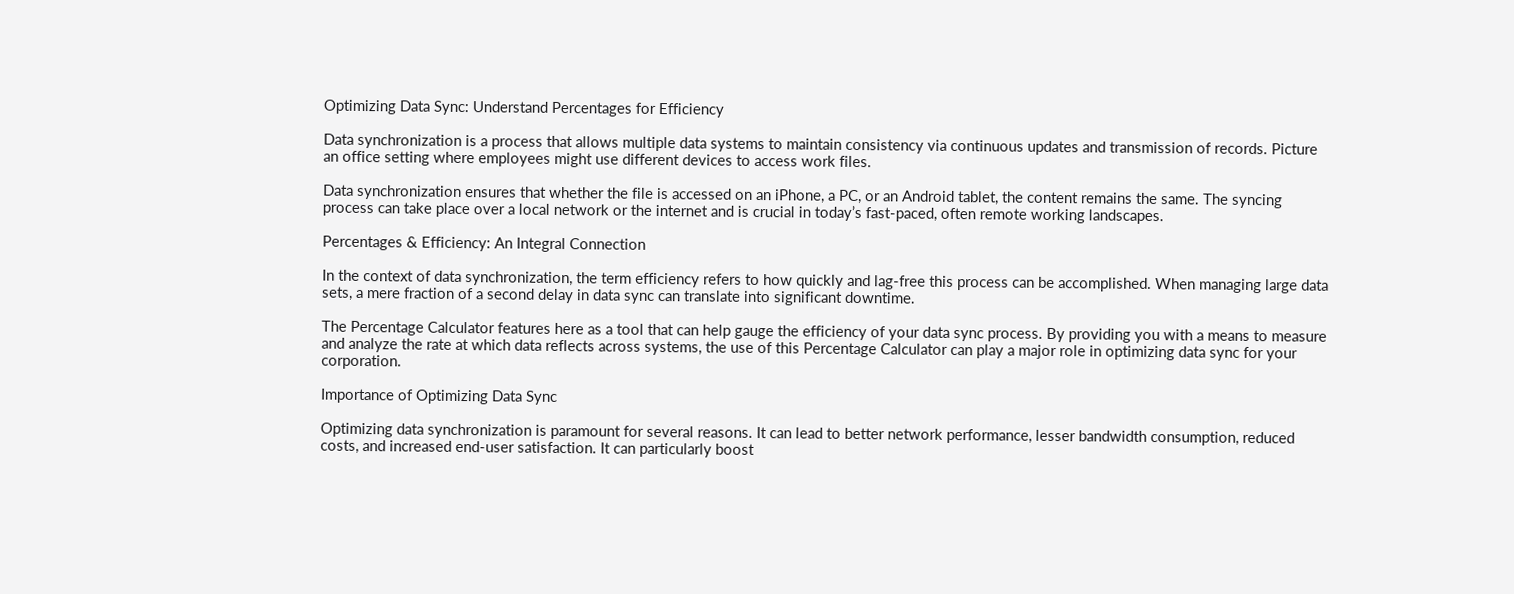Optimizing Data Sync: Understand Percentages for Efficiency

Data synchronization is a process that allows multiple data systems to maintain consistency via continuous updates and transmission of records. Picture an office setting where employees might use different devices to access work files.

Data synchronization ensures that whether the file is accessed on an iPhone, a PC, or an Android tablet, the content remains the same. The syncing process can take place over a local network or the internet and is crucial in today’s fast-paced, often remote working landscapes.

Percentages & Efficiency: An Integral Connection

In the context of data synchronization, the term efficiency refers to how quickly and lag-free this process can be accomplished. When managing large data sets, a mere fraction of a second delay in data sync can translate into significant downtime.

The Percentage Calculator features here as a tool that can help gauge the efficiency of your data sync process. By providing you with a means to measure and analyze the rate at which data reflects across systems, the use of this Percentage Calculator can play a major role in optimizing data sync for your corporation.

Importance of Optimizing Data Sync

Optimizing data synchronization is paramount for several reasons. It can lead to better network performance, lesser bandwidth consumption, reduced costs, and increased end-user satisfaction. It can particularly boost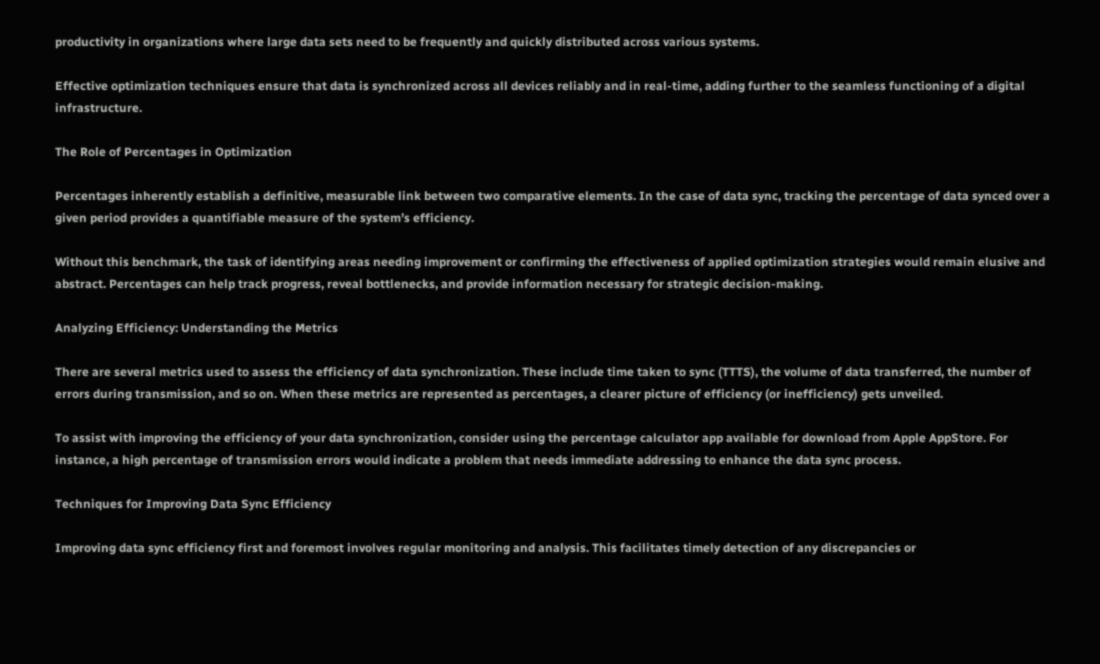productivity in organizations where large data sets need to be frequently and quickly distributed across various systems.

Effective optimization techniques ensure that data is synchronized across all devices reliably and in real-time, adding further to the seamless functioning of a digital infrastructure.

The Role of Percentages in Optimization

Percentages inherently establish a definitive, measurable link between two comparative elements. In the case of data sync, tracking the percentage of data synced over a given period provides a quantifiable measure of the system’s efficiency.

Without this benchmark, the task of identifying areas needing improvement or confirming the effectiveness of applied optimization strategies would remain elusive and abstract. Percentages can help track progress, reveal bottlenecks, and provide information necessary for strategic decision-making.

Analyzing Efficiency: Understanding the Metrics

There are several metrics used to assess the efficiency of data synchronization. These include time taken to sync (TTTS), the volume of data transferred, the number of errors during transmission, and so on. When these metrics are represented as percentages, a clearer picture of efficiency (or inefficiency) gets unveiled.

To assist with improving the efficiency of your data synchronization, consider using the percentage calculator app available for download from Apple AppStore. For instance, a high percentage of transmission errors would indicate a problem that needs immediate addressing to enhance the data sync process.

Techniques for Improving Data Sync Efficiency

Improving data sync efficiency first and foremost involves regular monitoring and analysis. This facilitates timely detection of any discrepancies or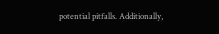potential pitfalls. Additionally,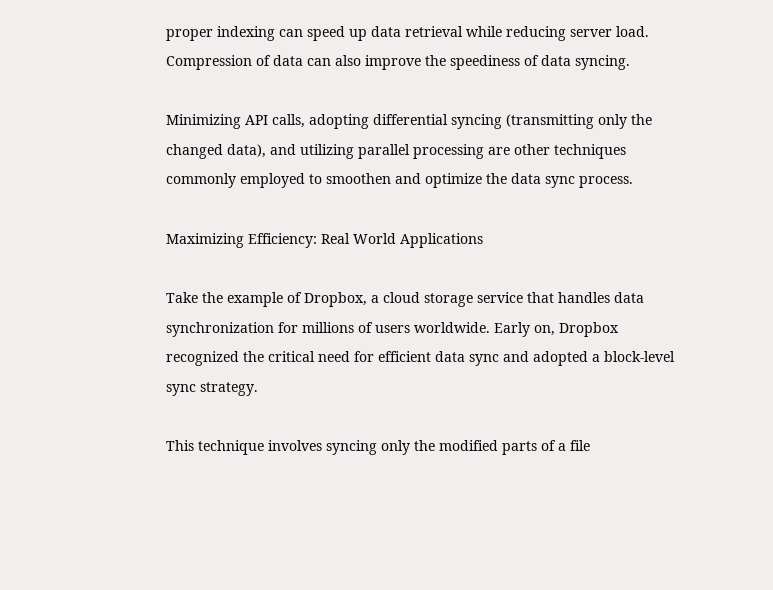proper indexing can speed up data retrieval while reducing server load. Compression of data can also improve the speediness of data syncing.

Minimizing API calls, adopting differential syncing (transmitting only the changed data), and utilizing parallel processing are other techniques commonly employed to smoothen and optimize the data sync process.

Maximizing Efficiency: Real World Applications

Take the example of Dropbox, a cloud storage service that handles data synchronization for millions of users worldwide. Early on, Dropbox recognized the critical need for efficient data sync and adopted a block-level sync strategy.

This technique involves syncing only the modified parts of a file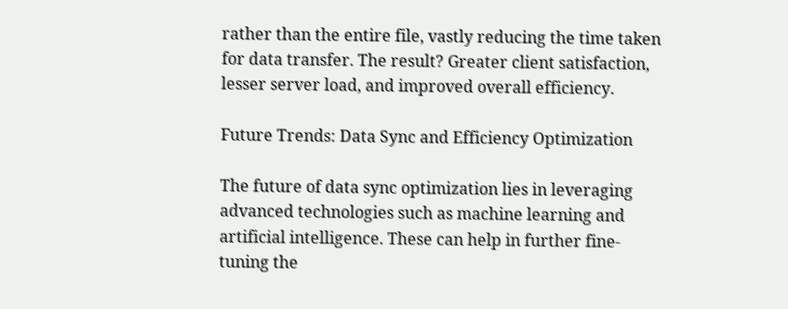rather than the entire file, vastly reducing the time taken for data transfer. The result? Greater client satisfaction, lesser server load, and improved overall efficiency.

Future Trends: Data Sync and Efficiency Optimization

The future of data sync optimization lies in leveraging advanced technologies such as machine learning and artificial intelligence. These can help in further fine-tuning the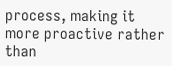process, making it more proactive rather than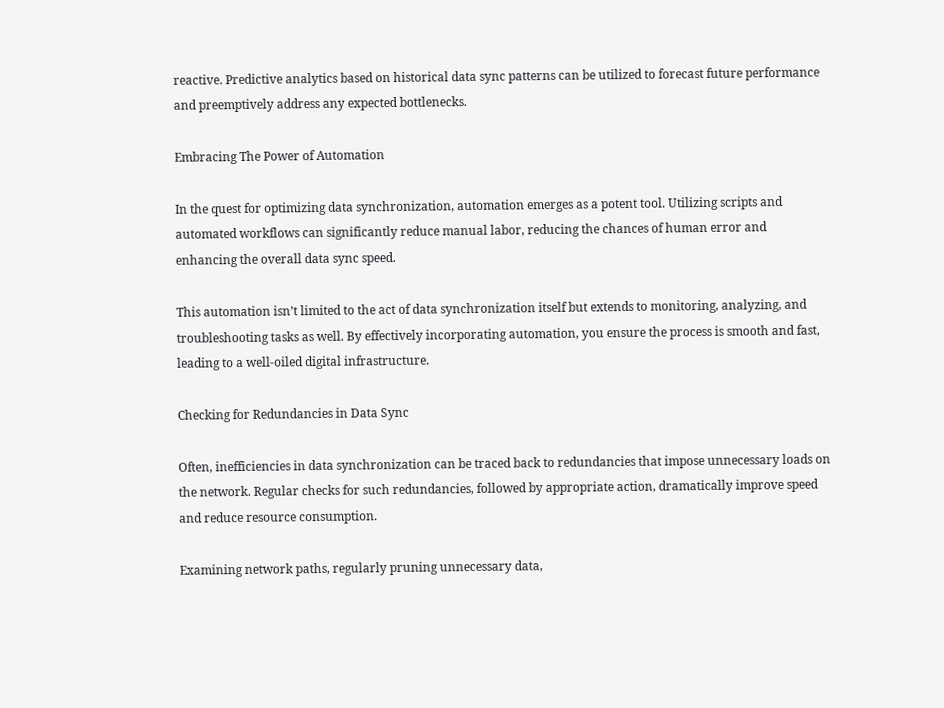reactive. Predictive analytics based on historical data sync patterns can be utilized to forecast future performance and preemptively address any expected bottlenecks.

Embracing The Power of Automation

In the quest for optimizing data synchronization, automation emerges as a potent tool. Utilizing scripts and automated workflows can significantly reduce manual labor, reducing the chances of human error and enhancing the overall data sync speed.

This automation isn’t limited to the act of data synchronization itself but extends to monitoring, analyzing, and troubleshooting tasks as well. By effectively incorporating automation, you ensure the process is smooth and fast, leading to a well-oiled digital infrastructure.

Checking for Redundancies in Data Sync

Often, inefficiencies in data synchronization can be traced back to redundancies that impose unnecessary loads on the network. Regular checks for such redundancies, followed by appropriate action, dramatically improve speed and reduce resource consumption.

Examining network paths, regularly pruning unnecessary data,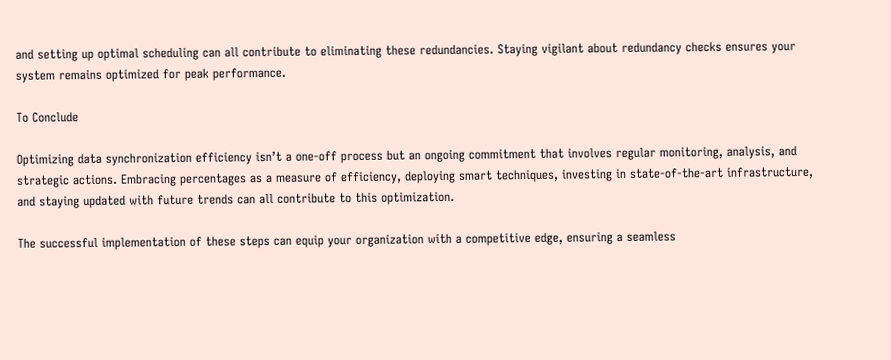and setting up optimal scheduling can all contribute to eliminating these redundancies. Staying vigilant about redundancy checks ensures your system remains optimized for peak performance.

To Conclude

Optimizing data synchronization efficiency isn’t a one-off process but an ongoing commitment that involves regular monitoring, analysis, and strategic actions. Embracing percentages as a measure of efficiency, deploying smart techniques, investing in state-of-the-art infrastructure, and staying updated with future trends can all contribute to this optimization.

The successful implementation of these steps can equip your organization with a competitive edge, ensuring a seamless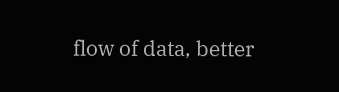flow of data, better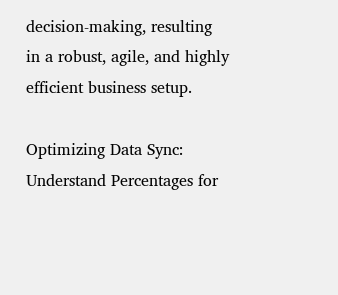decision-making, resulting in a robust, agile, and highly efficient business setup.

Optimizing Data Sync: Understand Percentages for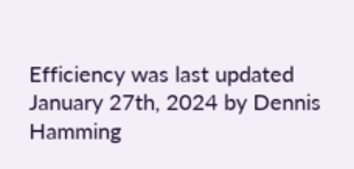Efficiency was last updated January 27th, 2024 by Dennis Hamming